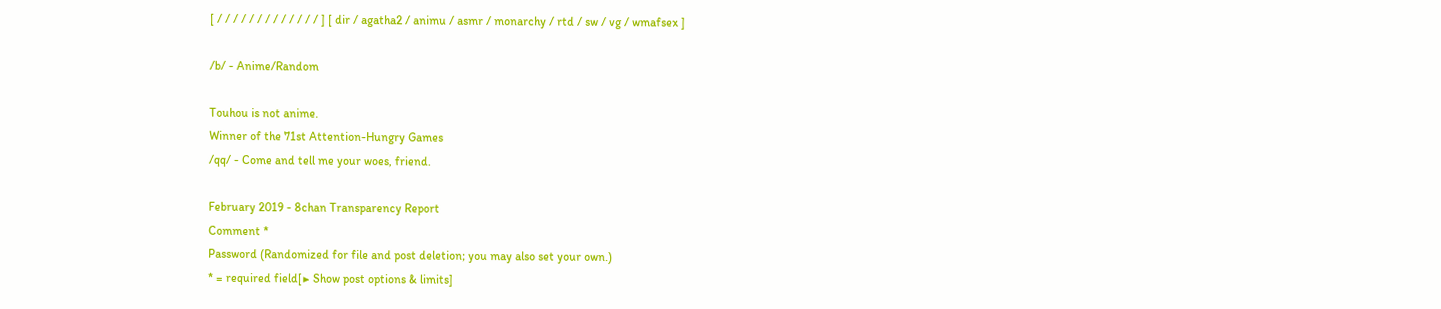[ / / / / / / / / / / / / / ] [ dir / agatha2 / animu / asmr / monarchy / rtd / sw / vg / wmafsex ]

/b/ - Anime/Random

Touhou is not anime.
Winner of the 71st Attention-Hungry Games
/qq/ - Come and tell me your woes, friend.

February 2019 - 8chan Transparency Report
Comment *
Password (Randomized for file and post deletion; you may also set your own.)
* = required field[▶ Show post options & limits]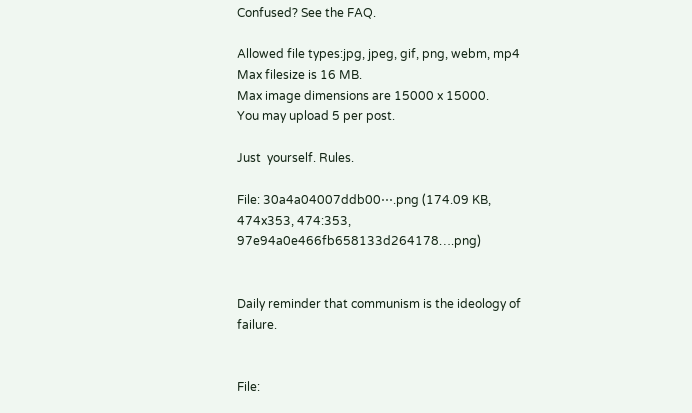Confused? See the FAQ.

Allowed file types:jpg, jpeg, gif, png, webm, mp4
Max filesize is 16 MB.
Max image dimensions are 15000 x 15000.
You may upload 5 per post.

Just  yourself. Rules.

File: 30a4a04007ddb00⋯.png (174.09 KB, 474x353, 474:353, 97e94a0e466fb658133d264178….png)


Daily reminder that communism is the ideology of failure.


File: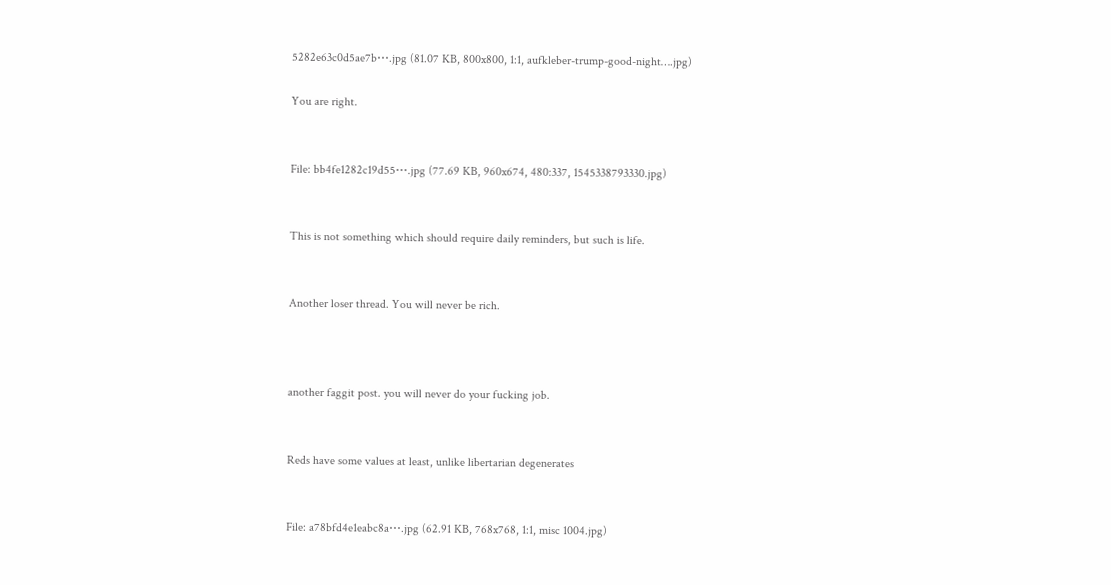5282e63c0d5ae7b⋯.jpg (81.07 KB, 800x800, 1:1, aufkleber-trump-good-night….jpg)

You are right.


File: bb4fe1282c19d55⋯.jpg (77.69 KB, 960x674, 480:337, 1545338793330.jpg)


This is not something which should require daily reminders, but such is life.


Another loser thread. You will never be rich.



another faggit post. you will never do your fucking job.


Reds have some values at least, unlike libertarian degenerates


File: a78bfd4e1eabc8a⋯.jpg (62.91 KB, 768x768, 1:1, misc 1004.jpg)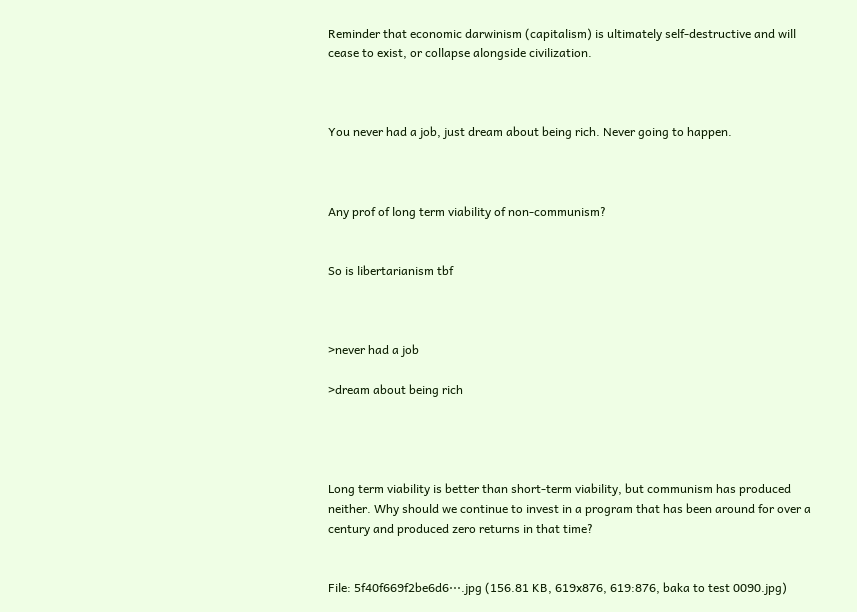Reminder that economic darwinism (capitalism) is ultimately self-destructive and will cease to exist, or collapse alongside civilization.



You never had a job, just dream about being rich. Never going to happen.



Any prof of long term viability of non-communism?


So is libertarianism tbf



>never had a job

>dream about being rich




Long term viability is better than short-term viability, but communism has produced neither. Why should we continue to invest in a program that has been around for over a century and produced zero returns in that time?


File: 5f40f669f2be6d6⋯.jpg (156.81 KB, 619x876, 619:876, baka to test 0090.jpg)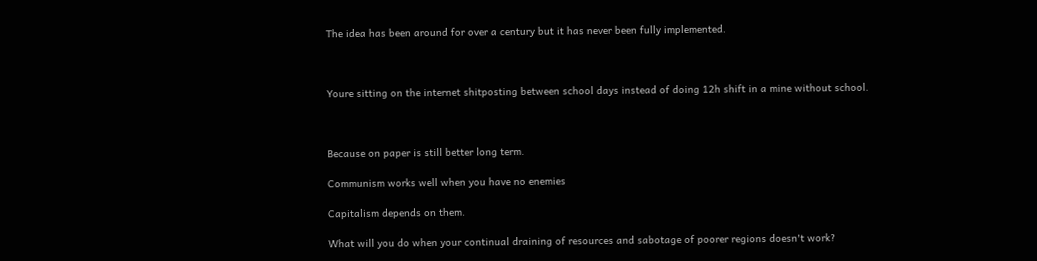The idea has been around for over a century but it has never been fully implemented.



Youre sitting on the internet shitposting between school days instead of doing 12h shift in a mine without school.



Because on paper is still better long term.

Communism works well when you have no enemies

Capitalism depends on them.

What will you do when your continual draining of resources and sabotage of poorer regions doesn't work?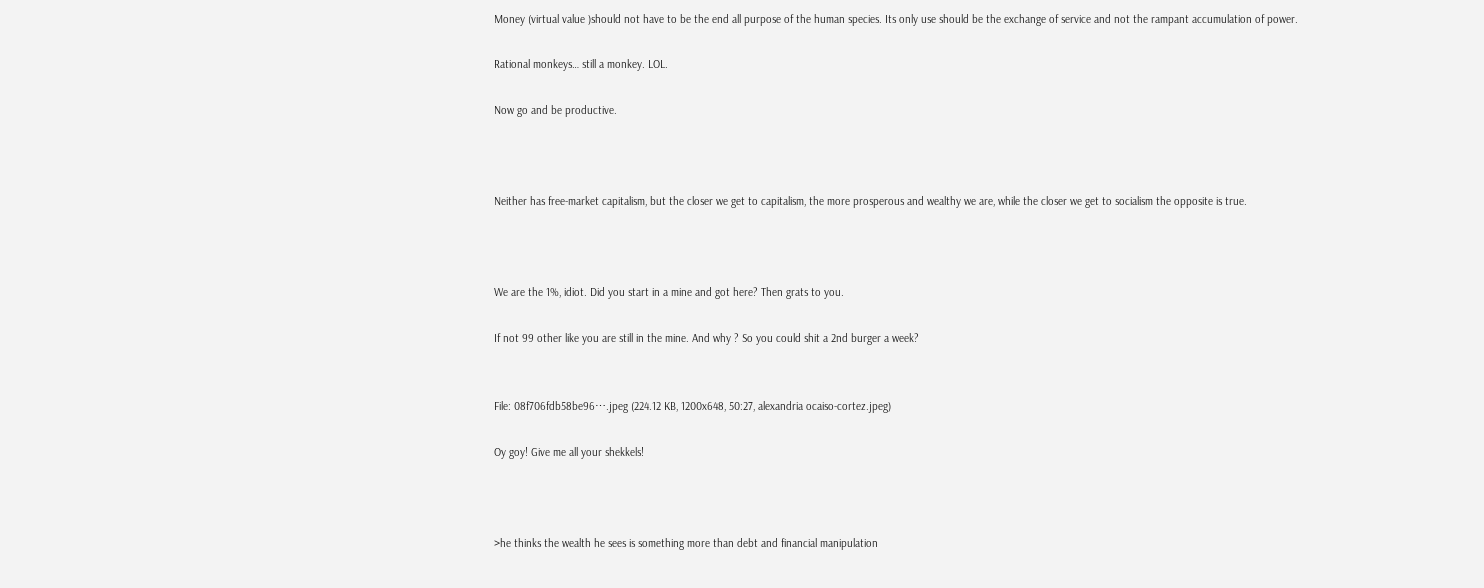Money (virtual value )should not have to be the end all purpose of the human species. Its only use should be the exchange of service and not the rampant accumulation of power.

Rational monkeys… still a monkey. LOL.

Now go and be productive.



Neither has free-market capitalism, but the closer we get to capitalism, the more prosperous and wealthy we are, while the closer we get to socialism the opposite is true.



We are the 1%, idiot. Did you start in a mine and got here? Then grats to you.

If not 99 other like you are still in the mine. And why ? So you could shit a 2nd burger a week?


File: 08f706fdb58be96⋯.jpeg (224.12 KB, 1200x648, 50:27, alexandria ocaiso-cortez.jpeg)

Oy goy! Give me all your shekkels!



>he thinks the wealth he sees is something more than debt and financial manipulation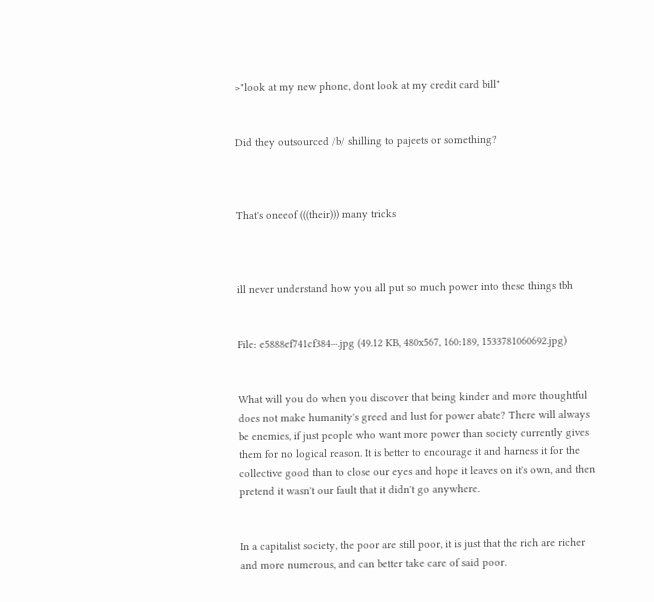>"look at my new phone, dont look at my credit card bill"


Did they outsourced /b/ shilling to pajeets or something?



That's oneeof (((their))) many tricks



ill never understand how you all put so much power into these things tbh


File: e5888ef741cf384⋯.jpg (49.12 KB, 480x567, 160:189, 1533781060692.jpg)


What will you do when you discover that being kinder and more thoughtful does not make humanity's greed and lust for power abate? There will always be enemies, if just people who want more power than society currently gives them for no logical reason. It is better to encourage it and harness it for the collective good than to close our eyes and hope it leaves on it's own, and then pretend it wasn't our fault that it didn't go anywhere.


In a capitalist society, the poor are still poor, it is just that the rich are richer and more numerous, and can better take care of said poor.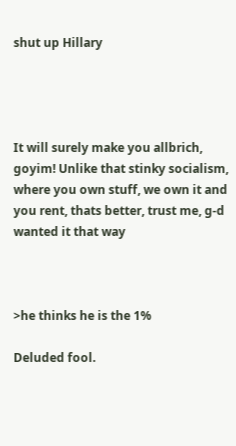shut up Hillary




It will surely make you allbrich, goyim! Unlike that stinky socialism, where you own stuff, we own it and you rent, thats better, trust me, g-d wanted it that way



>he thinks he is the 1%

Deluded fool.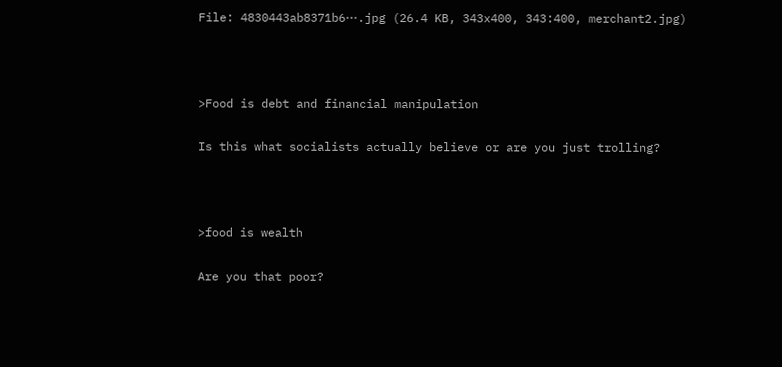File: 4830443ab8371b6⋯.jpg (26.4 KB, 343x400, 343:400, merchant2.jpg)



>Food is debt and financial manipulation

Is this what socialists actually believe or are you just trolling?



>food is wealth

Are you that poor?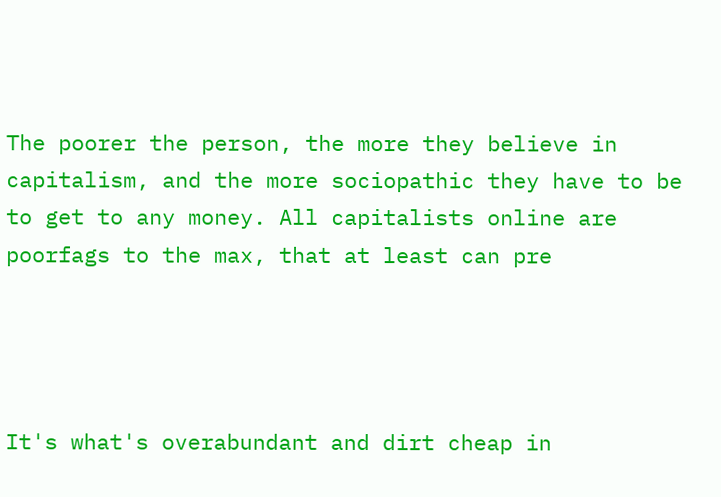The poorer the person, the more they believe in capitalism, and the more sociopathic they have to be to get to any money. All capitalists online are poorfags to the max, that at least can pre




It's what's overabundant and dirt cheap in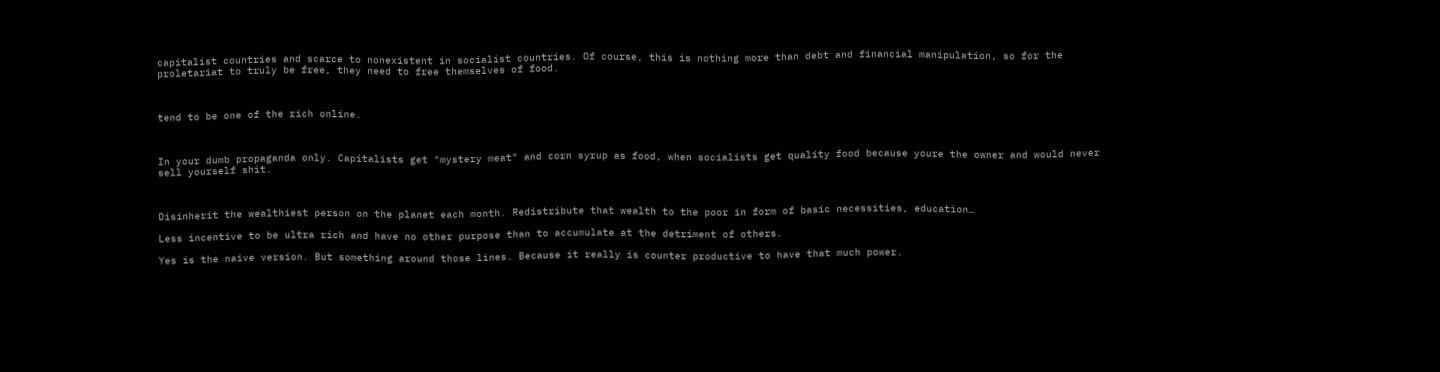capitalist countries and scarce to nonexistent in socialist countries. Of course, this is nothing more than debt and financial manipulation, so for the proletariat to truly be free, they need to free themselves of food.



tend to be one of the rich online.



In your dumb propaganda only. Capitalists get "mystery meat" and corn syrup as food, when socialists get quality food because youre the owner and would never sell yourself shit.



Disinherit the wealthiest person on the planet each month. Redistribute that wealth to the poor in form of basic necessities, education…

Less incentive to be ultra rich and have no other purpose than to accumulate at the detriment of others.

Yes is the naive version. But something around those lines. Because it really is counter productive to have that much power.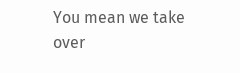You mean we take over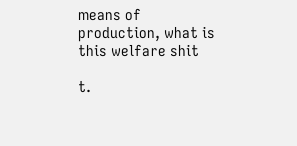means of production, what is this welfare shit

t.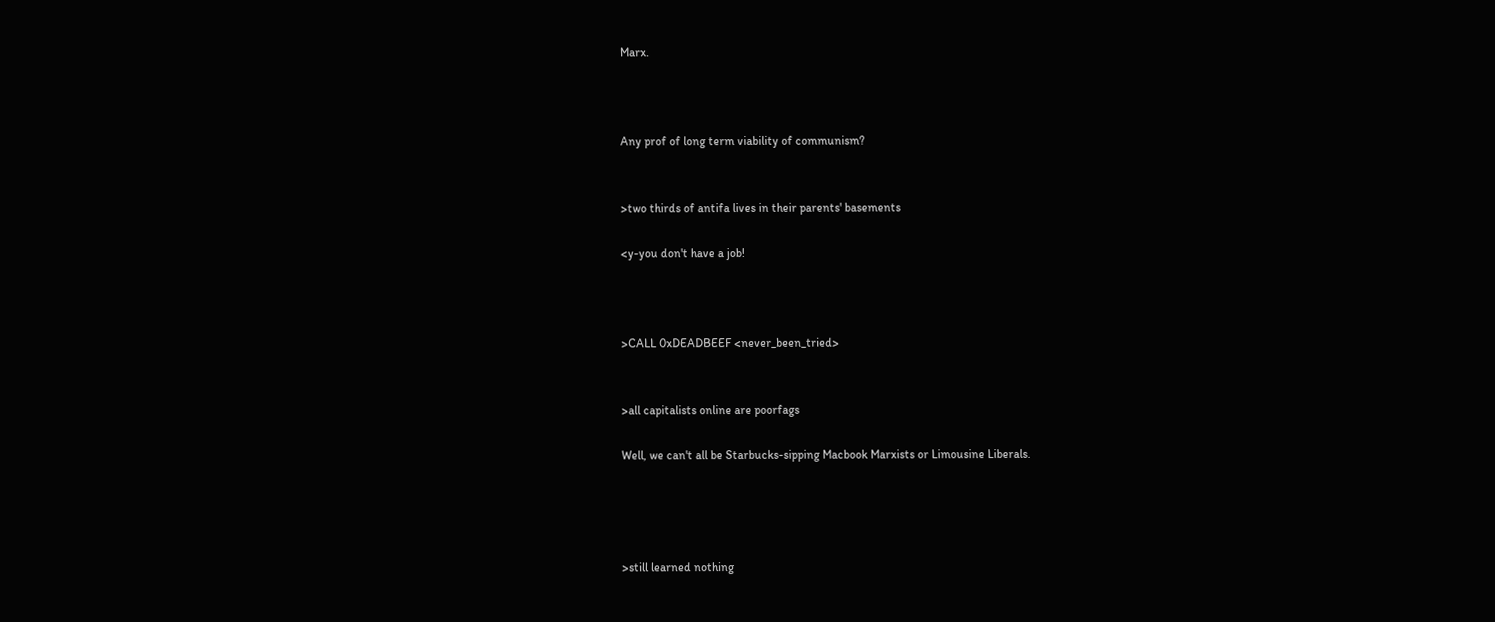Marx.



Any prof of long term viability of communism?


>two thirds of antifa lives in their parents' basements

<y-you don't have a job!



>CALL 0xDEADBEEF <never_been_tried>


>all capitalists online are poorfags

Well, we can't all be Starbucks-sipping Macbook Marxists or Limousine Liberals.




>still learned nothing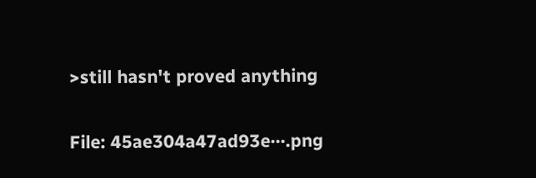>still hasn't proved anything


File: 45ae304a47ad93e⋯.png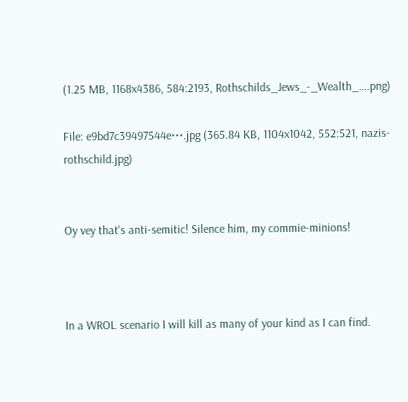(1.25 MB, 1168x4386, 584:2193, Rothschilds_Jews_-_Wealth_….png)

File: e9bd7c39497544e⋯.jpg (365.84 KB, 1104x1042, 552:521, nazis-rothschild.jpg)


Oy vey that's anti-semitic! Silence him, my commie-minions!



In a WROL scenario I will kill as many of your kind as I can find.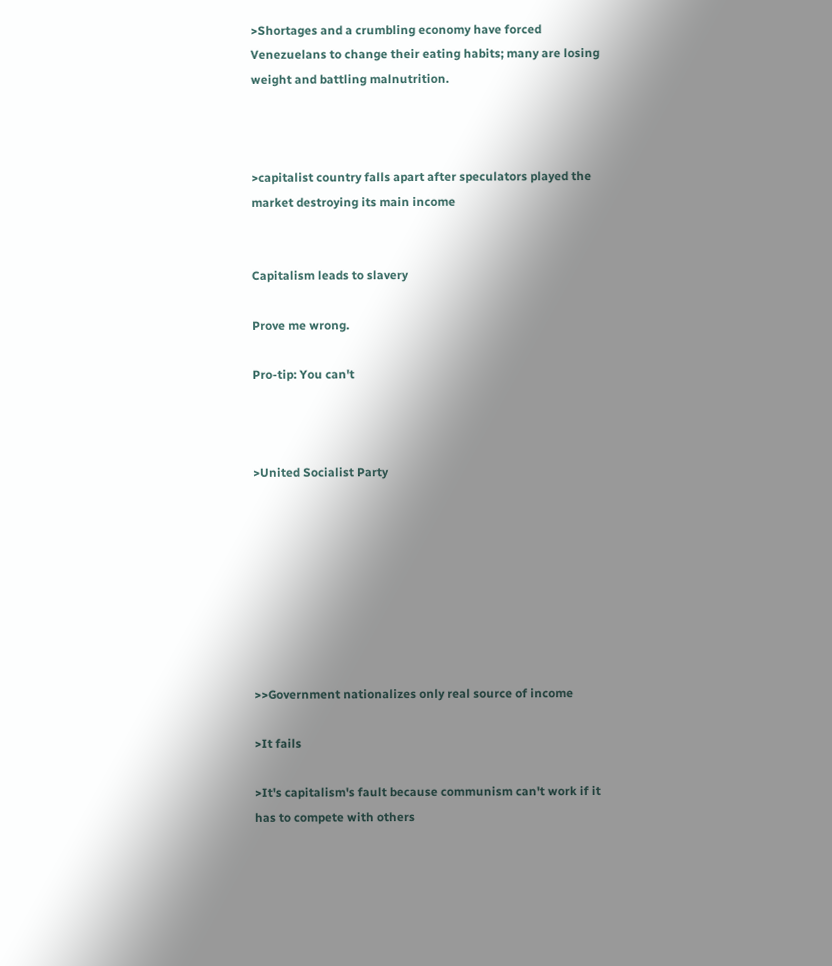>Shortages and a crumbling economy have forced Venezuelans to change their eating habits; many are losing weight and battling malnutrition.



>capitalist country falls apart after speculators played the market destroying its main income


Capitalism leads to slavery

Prove me wrong.

Pro-tip: You can't



>United Socialist Party








>>Government nationalizes only real source of income

>It fails

>It's capitalism's fault because communism can't work if it has to compete with others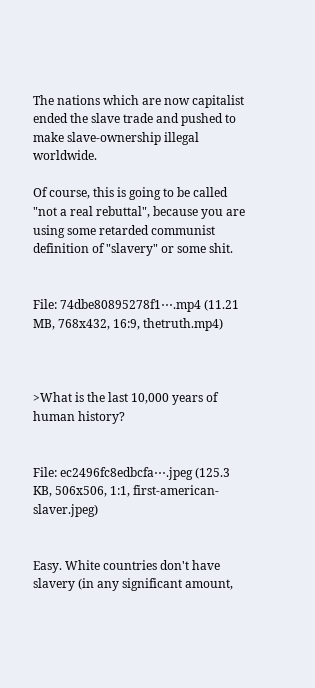The nations which are now capitalist ended the slave trade and pushed to make slave-ownership illegal worldwide.

Of course, this is going to be called "not a real rebuttal", because you are using some retarded communist definition of "slavery" or some shit.


File: 74dbe80895278f1⋯.mp4 (11.21 MB, 768x432, 16:9, thetruth.mp4)



>What is the last 10,000 years of human history?


File: ec2496fc8edbcfa⋯.jpeg (125.3 KB, 506x506, 1:1, first-american-slaver.jpeg)


Easy. White countries don't have slavery (in any significant amount,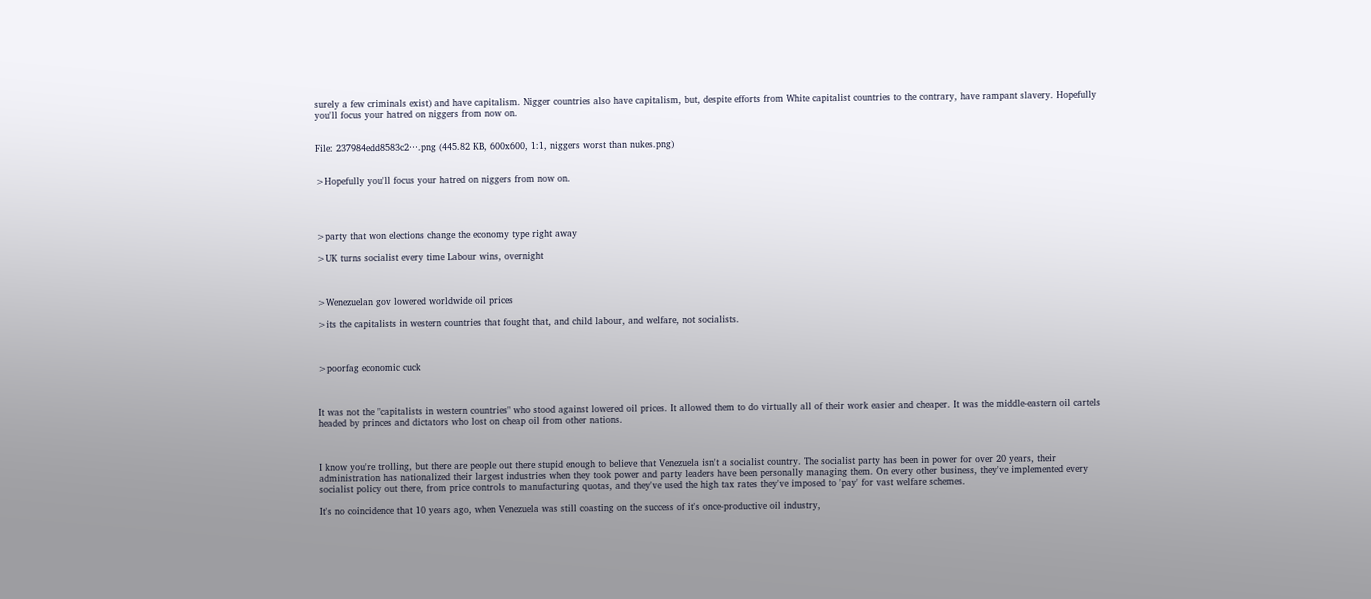surely a few criminals exist) and have capitalism. Nigger countries also have capitalism, but, despite efforts from White capitalist countries to the contrary, have rampant slavery. Hopefully you'll focus your hatred on niggers from now on.


File: 237984edd8583c2⋯.png (445.82 KB, 600x600, 1:1, niggers worst than nukes.png)


>Hopefully you'll focus your hatred on niggers from now on.




>party that won elections change the economy type right away

>UK turns socialist every time Labour wins, overnight



>Wenezuelan gov lowered worldwide oil prices

>its the capitalists in western countries that fought that, and child labour, and welfare, not socialists.



>poorfag economic cuck



It was not the "capitalists in western countries" who stood against lowered oil prices. It allowed them to do virtually all of their work easier and cheaper. It was the middle-eastern oil cartels headed by princes and dictators who lost on cheap oil from other nations.



I know you're trolling, but there are people out there stupid enough to believe that Venezuela isn't a socialist country. The socialist party has been in power for over 20 years, their administration has nationalized their largest industries when they took power and party leaders have been personally managing them. On every other business, they've implemented every socialist policy out there, from price controls to manufacturing quotas, and they've used the high tax rates they've imposed to 'pay' for vast welfare schemes.

It's no coincidence that 10 years ago, when Venezuela was still coasting on the success of it's once-productive oil industry,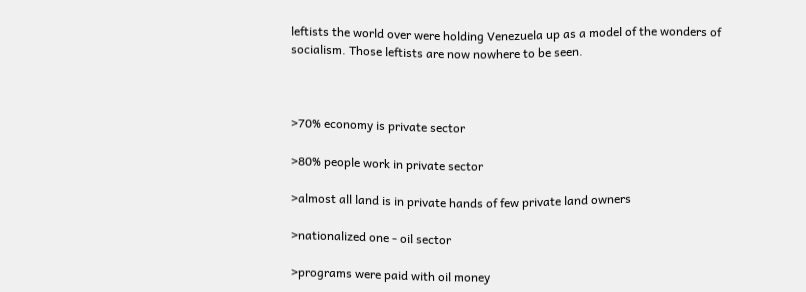leftists the world over were holding Venezuela up as a model of the wonders of socialism. Those leftists are now nowhere to be seen.



>70% economy is private sector

>80% people work in private sector

>almost all land is in private hands of few private land owners

>nationalized one - oil sector

>programs were paid with oil money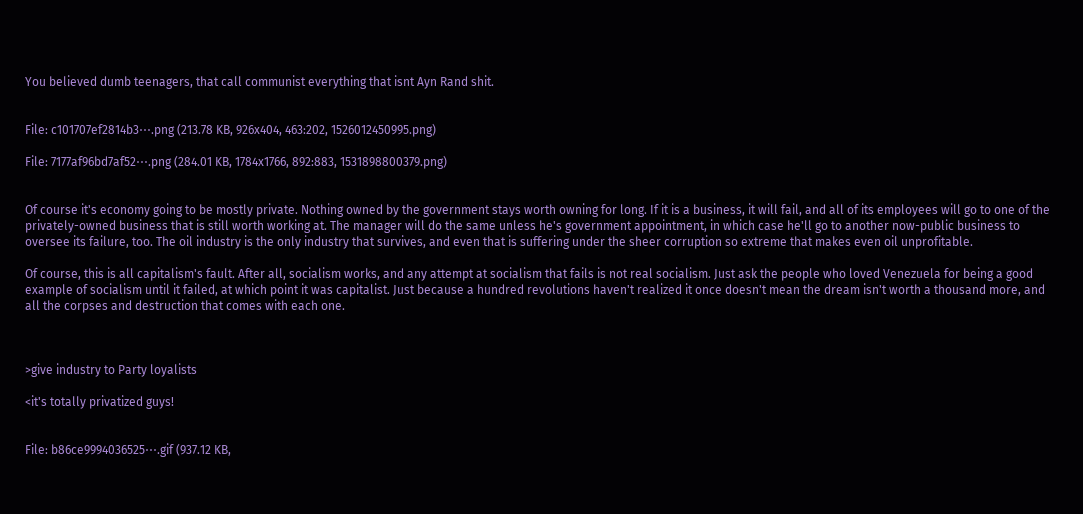You believed dumb teenagers, that call communist everything that isnt Ayn Rand shit.


File: c101707ef2814b3⋯.png (213.78 KB, 926x404, 463:202, 1526012450995.png)

File: 7177af96bd7af52⋯.png (284.01 KB, 1784x1766, 892:883, 1531898800379.png)


Of course it's economy going to be mostly private. Nothing owned by the government stays worth owning for long. If it is a business, it will fail, and all of its employees will go to one of the privately-owned business that is still worth working at. The manager will do the same unless he's government appointment, in which case he'll go to another now-public business to oversee its failure, too. The oil industry is the only industry that survives, and even that is suffering under the sheer corruption so extreme that makes even oil unprofitable.

Of course, this is all capitalism's fault. After all, socialism works, and any attempt at socialism that fails is not real socialism. Just ask the people who loved Venezuela for being a good example of socialism until it failed, at which point it was capitalist. Just because a hundred revolutions haven't realized it once doesn't mean the dream isn't worth a thousand more, and all the corpses and destruction that comes with each one.



>give industry to Party loyalists

<it's totally privatized guys!


File: b86ce9994036525⋯.gif (937.12 KB,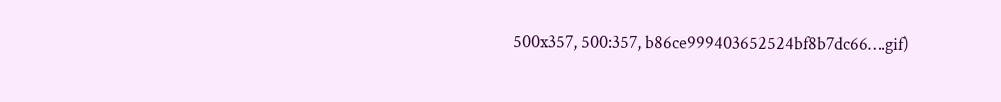500x357, 500:357, b86ce999403652524bf8b7dc66….gif)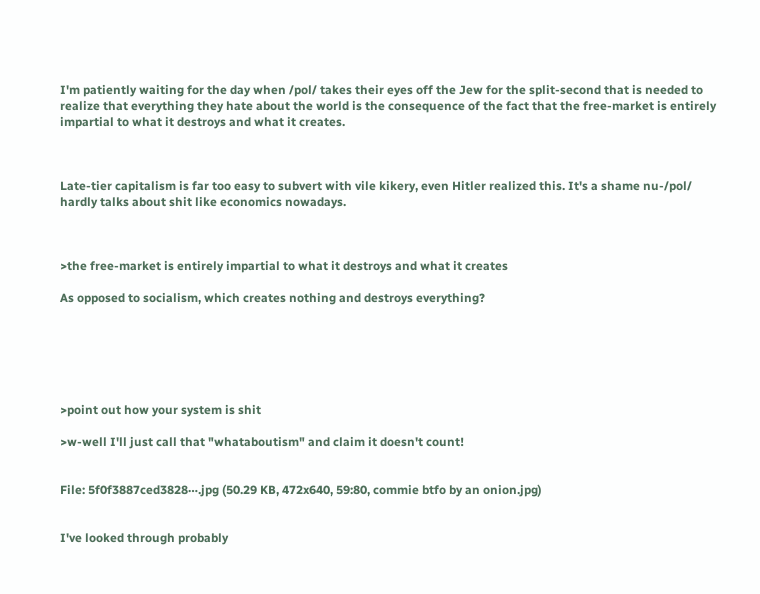I'm patiently waiting for the day when /pol/ takes their eyes off the Jew for the split-second that is needed to realize that everything they hate about the world is the consequence of the fact that the free-market is entirely impartial to what it destroys and what it creates.



Late-tier capitalism is far too easy to subvert with vile kikery, even Hitler realized this. It's a shame nu-/pol/ hardly talks about shit like economics nowadays.



>the free-market is entirely impartial to what it destroys and what it creates

As opposed to socialism, which creates nothing and destroys everything?






>point out how your system is shit

>w-well I'll just call that "whataboutism" and claim it doesn't count!


File: 5f0f3887ced3828⋯.jpg (50.29 KB, 472x640, 59:80, commie btfo by an onion.jpg)


I've looked through probably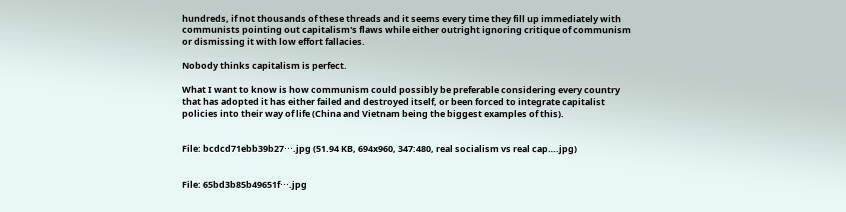hundreds, if not thousands of these threads and it seems every time they fill up immediately with communists pointing out capitalism's flaws while either outright ignoring critique of communism or dismissing it with low effort fallacies.

Nobody thinks capitalism is perfect.

What I want to know is how communism could possibly be preferable considering every country that has adopted it has either failed and destroyed itself, or been forced to integrate capitalist policies into their way of life (China and Vietnam being the biggest examples of this).


File: bcdcd71ebb39b27⋯.jpg (51.94 KB, 694x960, 347:480, real socialism vs real cap….jpg)


File: 65bd3b85b49651f⋯.jpg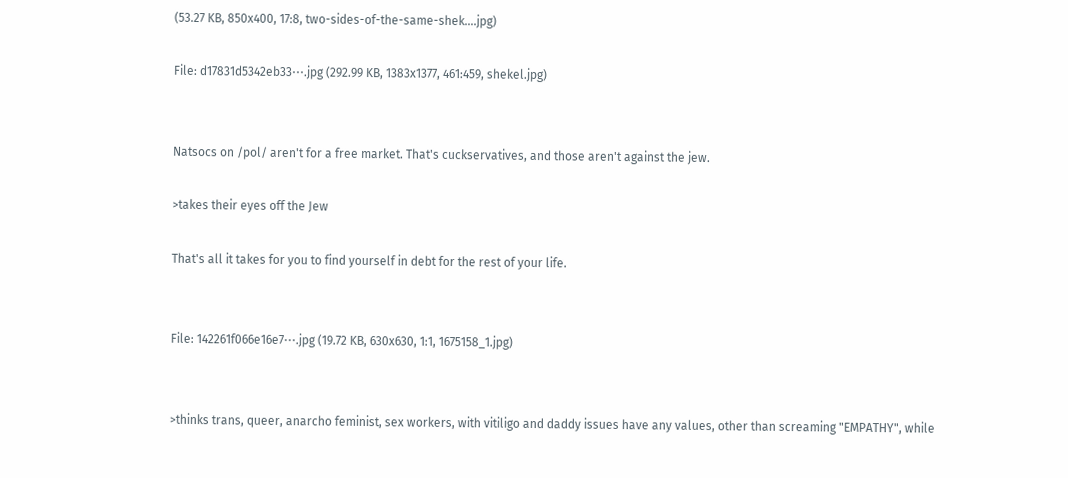(53.27 KB, 850x400, 17:8, two-sides-of-the-same-shek….jpg)

File: d17831d5342eb33⋯.jpg (292.99 KB, 1383x1377, 461:459, shekel.jpg)


Natsocs on /pol/ aren't for a free market. That's cuckservatives, and those aren't against the jew.

>takes their eyes off the Jew

That's all it takes for you to find yourself in debt for the rest of your life.


File: 142261f066e16e7⋯.jpg (19.72 KB, 630x630, 1:1, 1675158_1.jpg)


>thinks trans, queer, anarcho feminist, sex workers, with vitiligo and daddy issues have any values, other than screaming "EMPATHY", while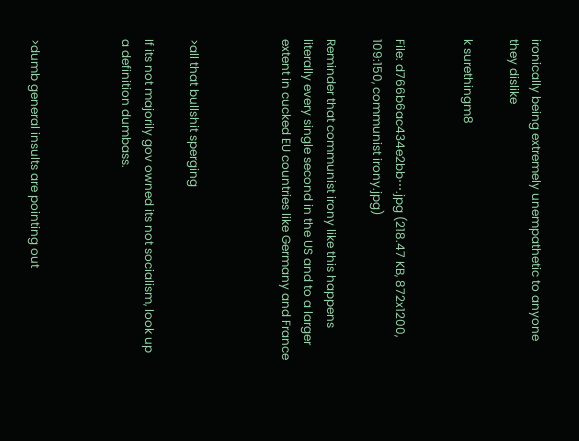ironically being extremely unempathetic to anyone they dislike

k surethingm8


File: d766b6ac434e2bb⋯.jpg (218.47 KB, 872x1200, 109:150, communist irony.jpg)

Reminder that communist irony like this happens literally every single second in the US and to a larger extent in cucked EU countries like Germany and France



>all that bullshit sperging

If its not majorily gov owned its not socialism, look up a definition dumbass.



>dumb general insults are pointing out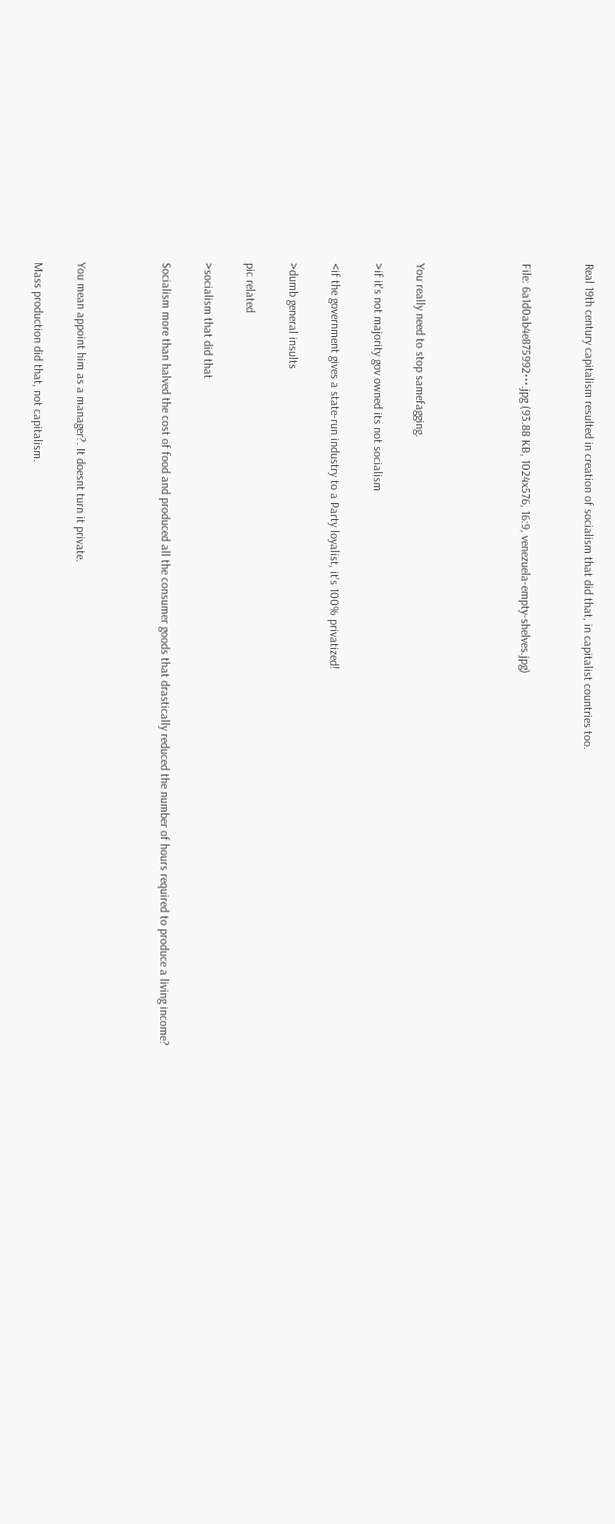Real 19th century capitalism resulted in creation of socialism that did that, in capitalist countries too.


File: 6a1d0ab4e875992⋯.jpg (93.88 KB, 1024x576, 16:9, venezuela-empty-shelves.jpg)




You really need to stop samefagging.

>if it's not majority gov owned its not socialism

<if the government gives a state-run industry to a Party loyalist, it's 100% privatized!

>dumb general insults

pic related

>socialism that did that

Socialism more than halved the cost of food and produced all the consumer goods that drastically reduced the number of hours required to produce a living income?



You mean appoint him as a manager?. It doesnt turn it private.

Mass production did that, not capitalism.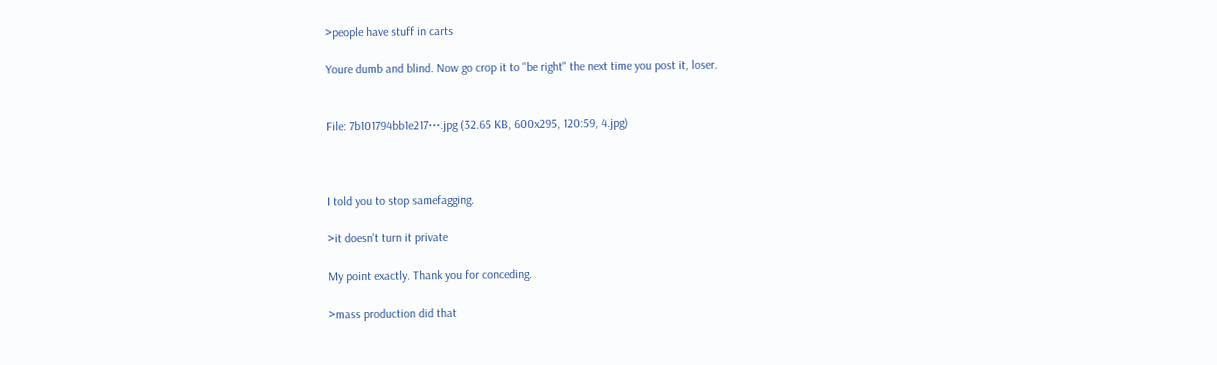>people have stuff in carts

Youre dumb and blind. Now go crop it to "be right" the next time you post it, loser.


File: 7b101794bb1e217⋯.jpg (32.65 KB, 600x295, 120:59, 4.jpg)



I told you to stop samefagging.

>it doesn't turn it private

My point exactly. Thank you for conceding.

>mass production did that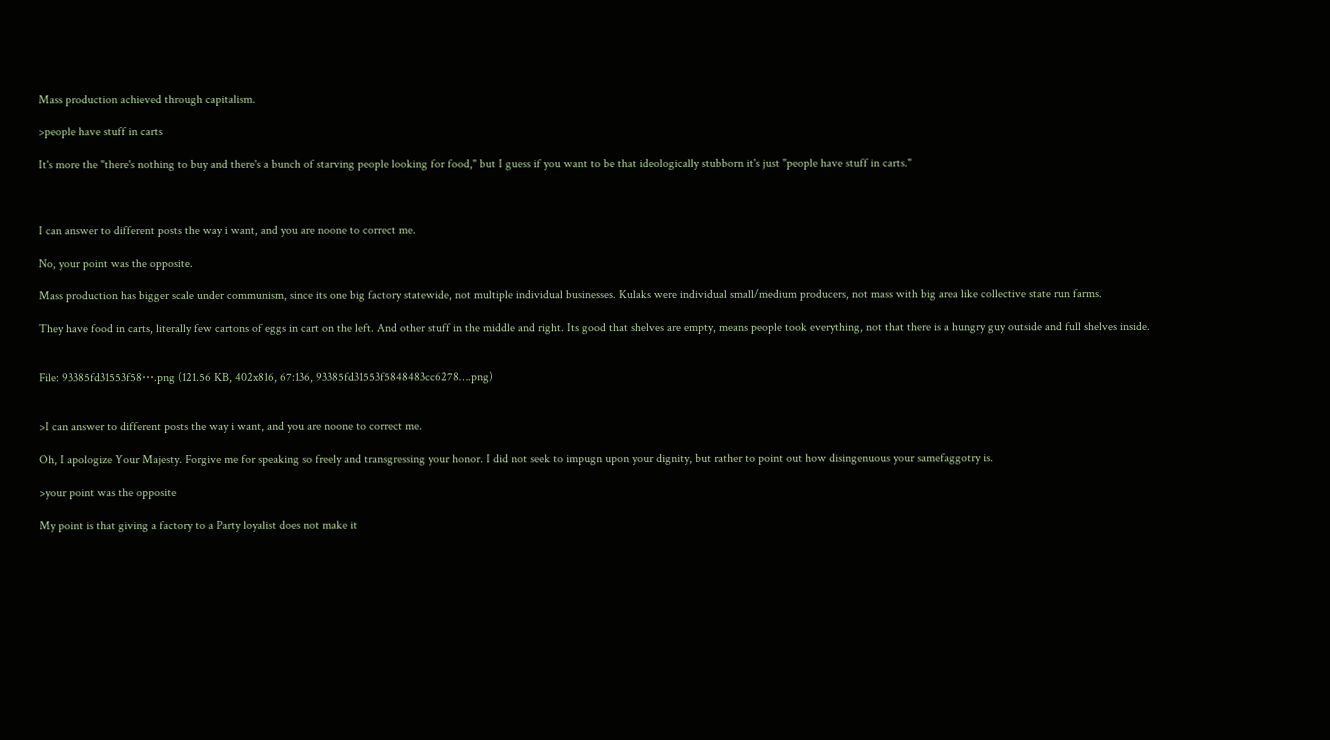Mass production achieved through capitalism.

>people have stuff in carts

It's more the "there's nothing to buy and there's a bunch of starving people looking for food," but I guess if you want to be that ideologically stubborn it's just "people have stuff in carts."



I can answer to different posts the way i want, and you are noone to correct me.

No, your point was the opposite.

Mass production has bigger scale under communism, since its one big factory statewide, not multiple individual businesses. Kulaks were individual small/medium producers, not mass with big area like collective state run farms.

They have food in carts, literally few cartons of eggs in cart on the left. And other stuff in the middle and right. Its good that shelves are empty, means people took everything, not that there is a hungry guy outside and full shelves inside.


File: 93385fd31553f58⋯.png (121.56 KB, 402x816, 67:136, 93385fd31553f5848483cc6278….png)


>I can answer to different posts the way i want, and you are noone to correct me.

Oh, I apologize Your Majesty. Forgive me for speaking so freely and transgressing your honor. I did not seek to impugn upon your dignity, but rather to point out how disingenuous your samefaggotry is.

>your point was the opposite

My point is that giving a factory to a Party loyalist does not make it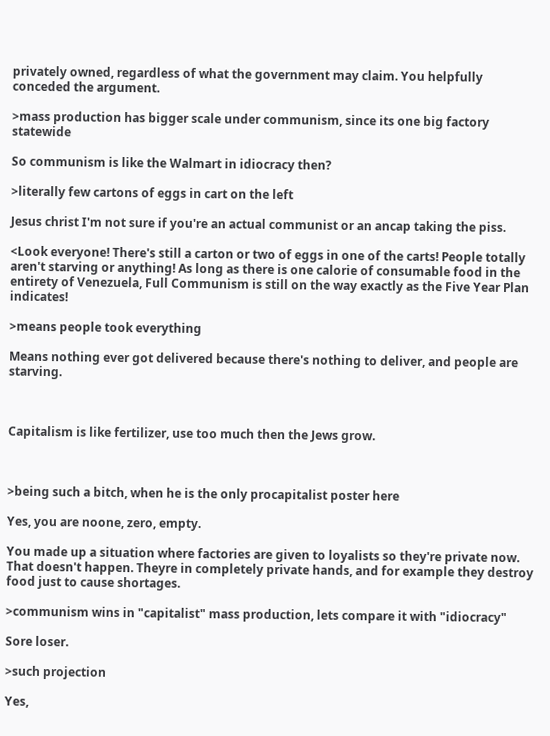privately owned, regardless of what the government may claim. You helpfully conceded the argument.

>mass production has bigger scale under communism, since its one big factory statewide

So communism is like the Walmart in idiocracy then?

>literally few cartons of eggs in cart on the left

Jesus christ I'm not sure if you're an actual communist or an ancap taking the piss.

<Look everyone! There's still a carton or two of eggs in one of the carts! People totally aren't starving or anything! As long as there is one calorie of consumable food in the entirety of Venezuela, Full Communism is still on the way exactly as the Five Year Plan indicates!

>means people took everything

Means nothing ever got delivered because there's nothing to deliver, and people are starving.



Capitalism is like fertilizer, use too much then the Jews grow.



>being such a bitch, when he is the only procapitalist poster here

Yes, you are noone, zero, empty.

You made up a situation where factories are given to loyalists so they're private now. That doesn't happen. Theyre in completely private hands, and for example they destroy food just to cause shortages.

>communism wins in "capitalist" mass production, lets compare it with "idiocracy"

Sore loser.

>such projection

Yes,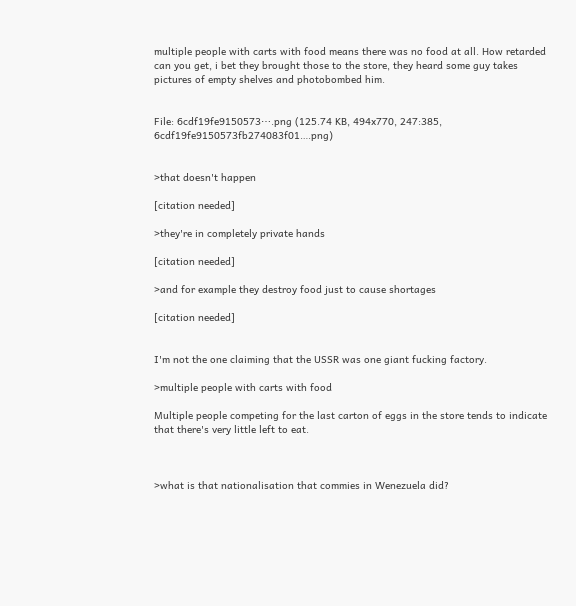multiple people with carts with food means there was no food at all. How retarded can you get, i bet they brought those to the store, they heard some guy takes pictures of empty shelves and photobombed him.


File: 6cdf19fe9150573⋯.png (125.74 KB, 494x770, 247:385, 6cdf19fe9150573fb274083f01….png)


>that doesn't happen

[citation needed]

>they're in completely private hands

[citation needed]

>and for example they destroy food just to cause shortages

[citation needed]


I'm not the one claiming that the USSR was one giant fucking factory.

>multiple people with carts with food

Multiple people competing for the last carton of eggs in the store tends to indicate that there's very little left to eat.



>what is that nationalisation that commies in Wenezuela did?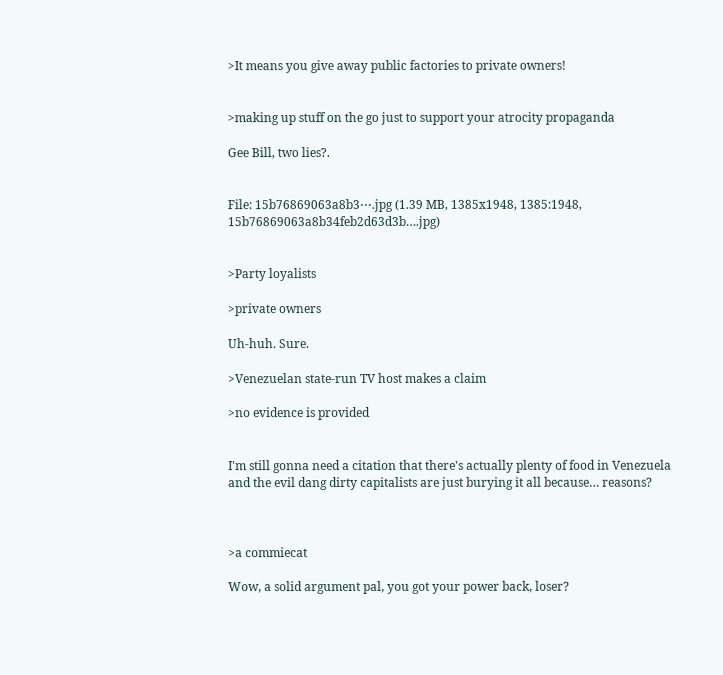>It means you give away public factories to private owners!


>making up stuff on the go just to support your atrocity propaganda

Gee Bill, two lies?.


File: 15b76869063a8b3⋯.jpg (1.39 MB, 1385x1948, 1385:1948, 15b76869063a8b34feb2d63d3b….jpg)


>Party loyalists

>private owners

Uh-huh. Sure.

>Venezuelan state-run TV host makes a claim

>no evidence is provided


I'm still gonna need a citation that there's actually plenty of food in Venezuela and the evil dang dirty capitalists are just burying it all because… reasons?



>a commiecat

Wow, a solid argument pal, you got your power back, loser?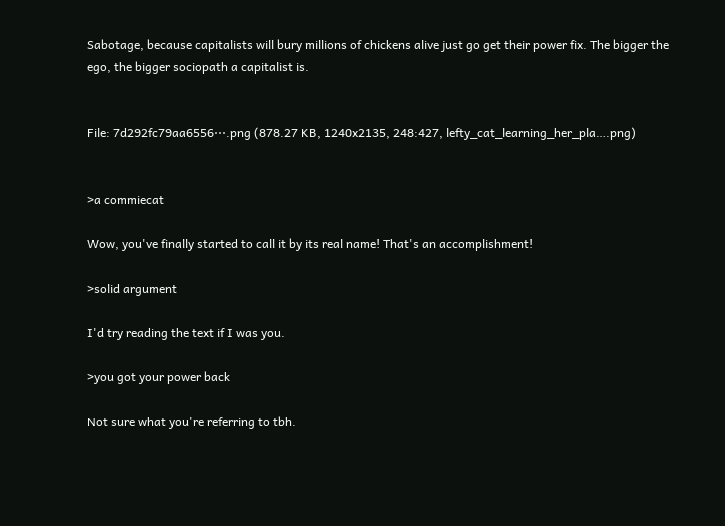Sabotage, because capitalists will bury millions of chickens alive just go get their power fix. The bigger the ego, the bigger sociopath a capitalist is.


File: 7d292fc79aa6556⋯.png (878.27 KB, 1240x2135, 248:427, lefty_cat_learning_her_pla….png)


>a commiecat

Wow, you've finally started to call it by its real name! That's an accomplishment!

>solid argument

I'd try reading the text if I was you.

>you got your power back

Not sure what you're referring to tbh.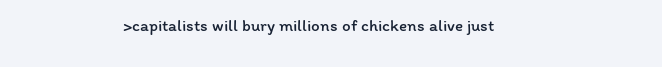>capitalists will bury millions of chickens alive just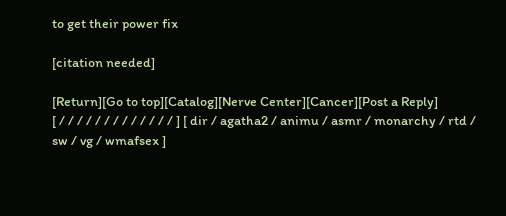to get their power fix

[citation needed]

[Return][Go to top][Catalog][Nerve Center][Cancer][Post a Reply]
[ / / / / / / / / / / / / / ] [ dir / agatha2 / animu / asmr / monarchy / rtd / sw / vg / wmafsex ]